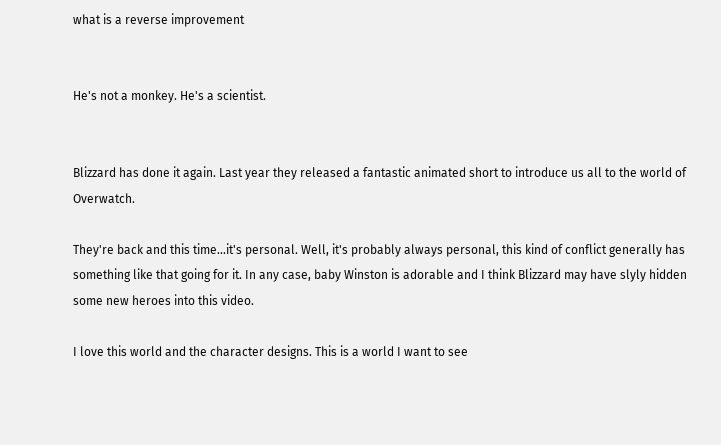what is a reverse improvement


He's not a monkey. He's a scientist.


Blizzard has done it again. Last year they released a fantastic animated short to introduce us all to the world of Overwatch.

They're back and this time...it's personal. Well, it's probably always personal, this kind of conflict generally has something like that going for it. In any case, baby Winston is adorable and I think Blizzard may have slyly hidden some new heroes into this video.

I love this world and the character designs. This is a world I want to see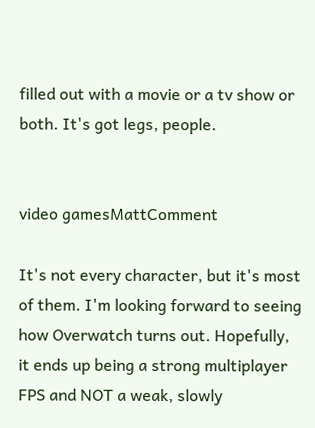filled out with a movie or a tv show or both. It's got legs, people.


video gamesMattComment

It's not every character, but it's most of them. I'm looking forward to seeing how Overwatch turns out. Hopefully, it ends up being a strong multiplayer FPS and NOT a weak, slowly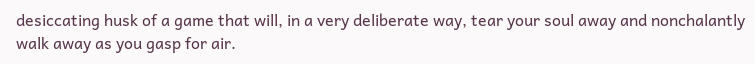desiccating husk of a game that will, in a very deliberate way, tear your soul away and nonchalantly walk away as you gasp for air.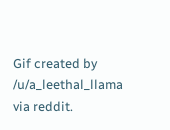Gif created by /u/a_leethal_llama via reddit.